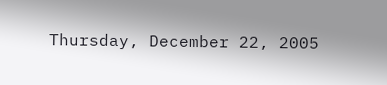Thursday, December 22, 2005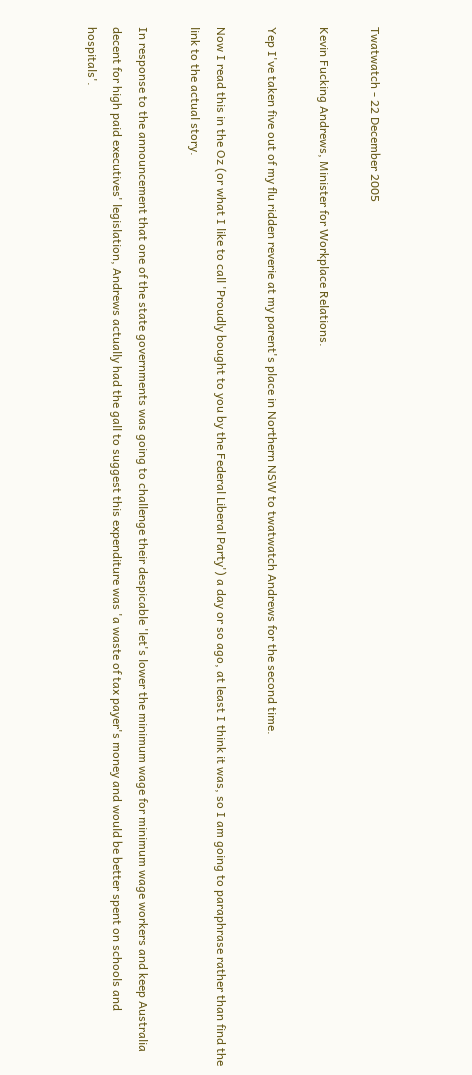Twatwatch - 22 December 2005

Kevin Fucking Andrews, Minister for Workplace Relations.

Yep I've taken five out of my flu ridden reverie at my parent's place in Northern NSW to twatwatch Andrews for the second time.

Now I read this in the Oz (or what I like to call 'Proudly bought to you by the Federal Liberal Party') a day or so ago, at least I think it was, so I am going to paraphrase rather than find the link to the actual story.

In response to the announcement that one of the state governments was going to challenge their despicable 'let's lower the minimum wage for minimum wage workers and keep Australia decent for high paid executives' legislation, Andrews actually had the gall to suggest this expenditure was 'a waste of tax payer's money and would be better spent on schools and hospitals'.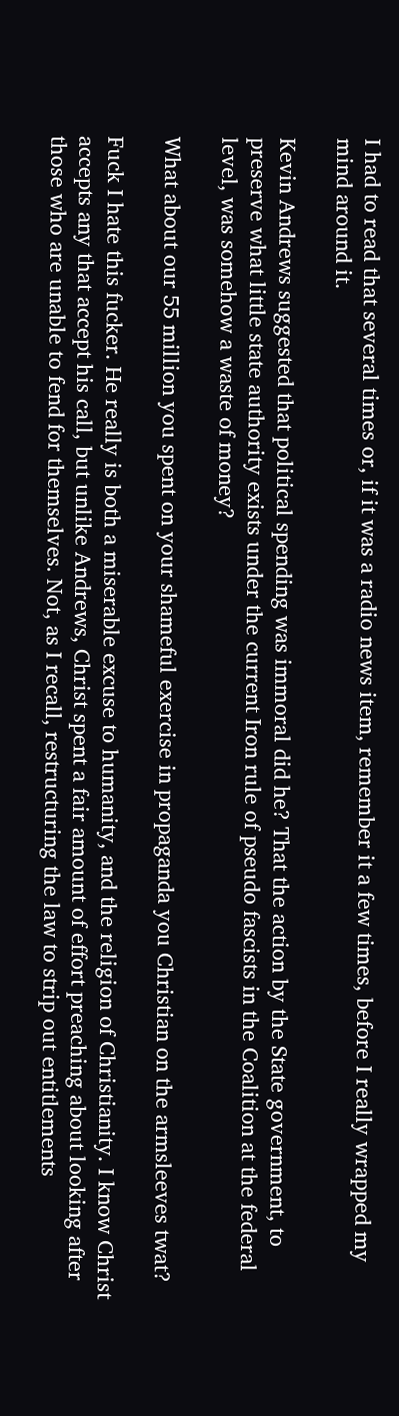I had to read that several times or, if it was a radio news item, remember it a few times, before I really wrapped my mind around it.

Kevin Andrews suggested that political spending was immoral did he? That the action by the State government, to preserve what little state authority exists under the current Iron rule of pseudo fascists in the Coalition at the federal level, was somehow a waste of money?

What about our 55 million you spent on your shameful exercise in propaganda you Christian on the armsleeves twat?

Fuck I hate this fucker. He really is both a miserable excuse to humanity, and the religion of Christianity. I know Christ accepts any that accept his call, but unlike Andrews, Christ spent a fair amount of effort preaching about looking after those who are unable to fend for themselves. Not, as I recall, restructuring the law to strip out entitlements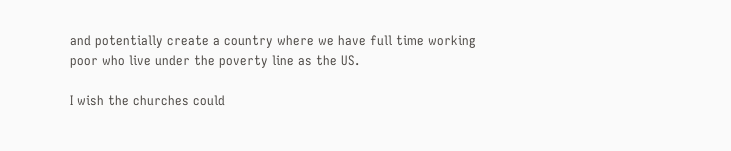and potentially create a country where we have full time working poor who live under the poverty line as the US.

I wish the churches could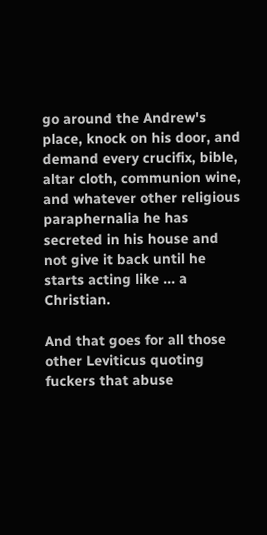go around the Andrew's place, knock on his door, and demand every crucifix, bible, altar cloth, communion wine, and whatever other religious paraphernalia he has secreted in his house and not give it back until he starts acting like ... a Christian.

And that goes for all those other Leviticus quoting fuckers that abuse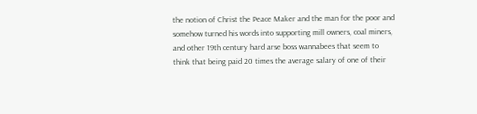the notion of Christ the Peace Maker and the man for the poor and somehow turned his words into supporting mill owners, coal miners, and other 19th century hard arse boss wannabees that seem to think that being paid 20 times the average salary of one of their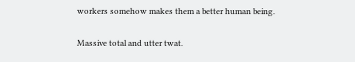workers somehow makes them a better human being.

Massive total and utter twat.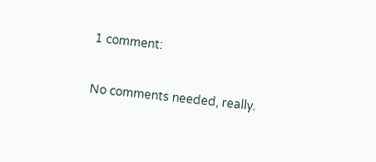1 comment:

No comments needed, really.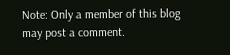Note: Only a member of this blog may post a comment.